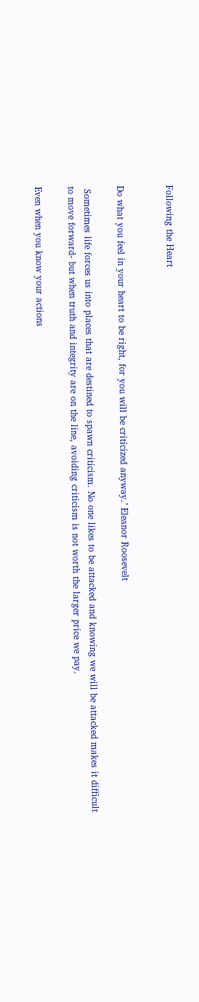Following the Heart


Do what you feel in your heart to be right, for you will be criticized anyway.’ Eleanor Roosevelt

 Sometimes life forces us into places that are destined to spawn criticism. No one likes to be attacked and knowing we will be attacked makes it difficult to move forward- but when truth and integrity are on the line, avoiding criticism is not worth the larger price we pay.

Even when you know your actions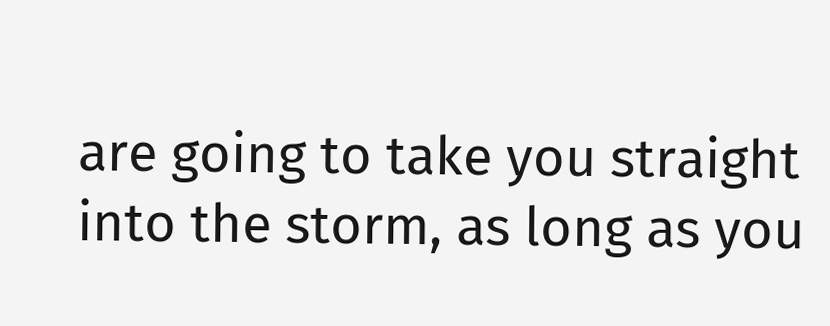are going to take you straight into the storm, as long as you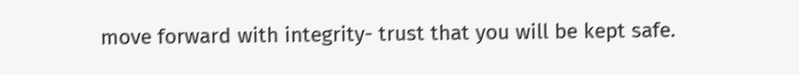move forward with integrity- trust that you will be kept safe.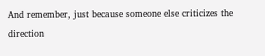And remember, just because someone else criticizes the direction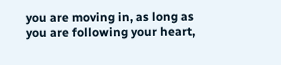you are moving in, as long as you are following your heart,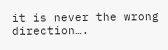it is never the wrong direction….